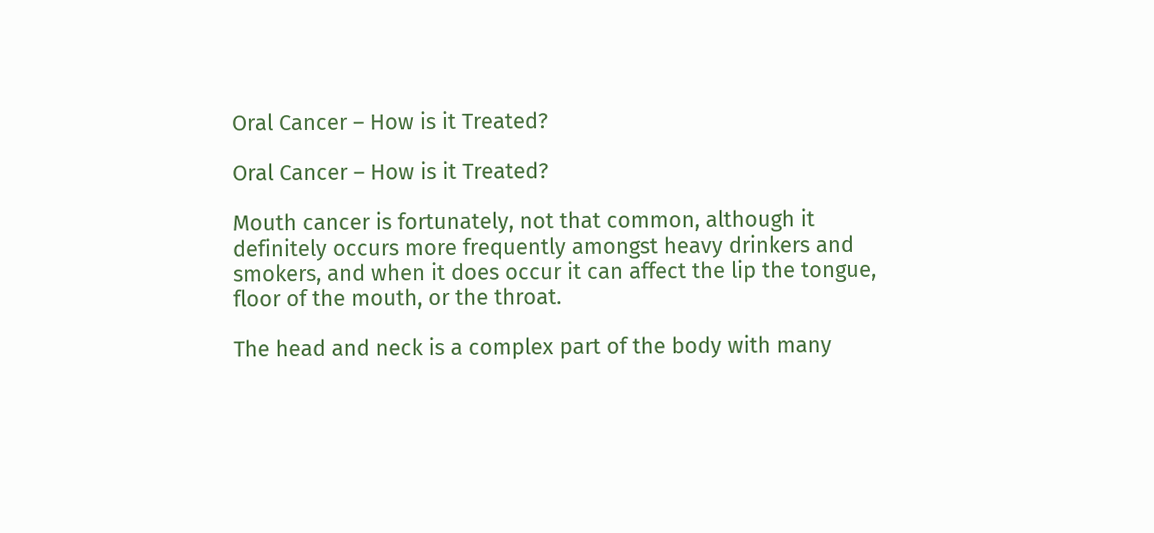Oral Cancer – How is it Treated?

Oral Cancer – How is it Treated?

Mouth cancer is fortunately, not that common, although it definitely occurs more frequently amongst heavy drinkers and smokers, and when it does occur it can affect the lip the tongue, floor of the mouth, or the throat.

The head and neck is a complex part of the body with many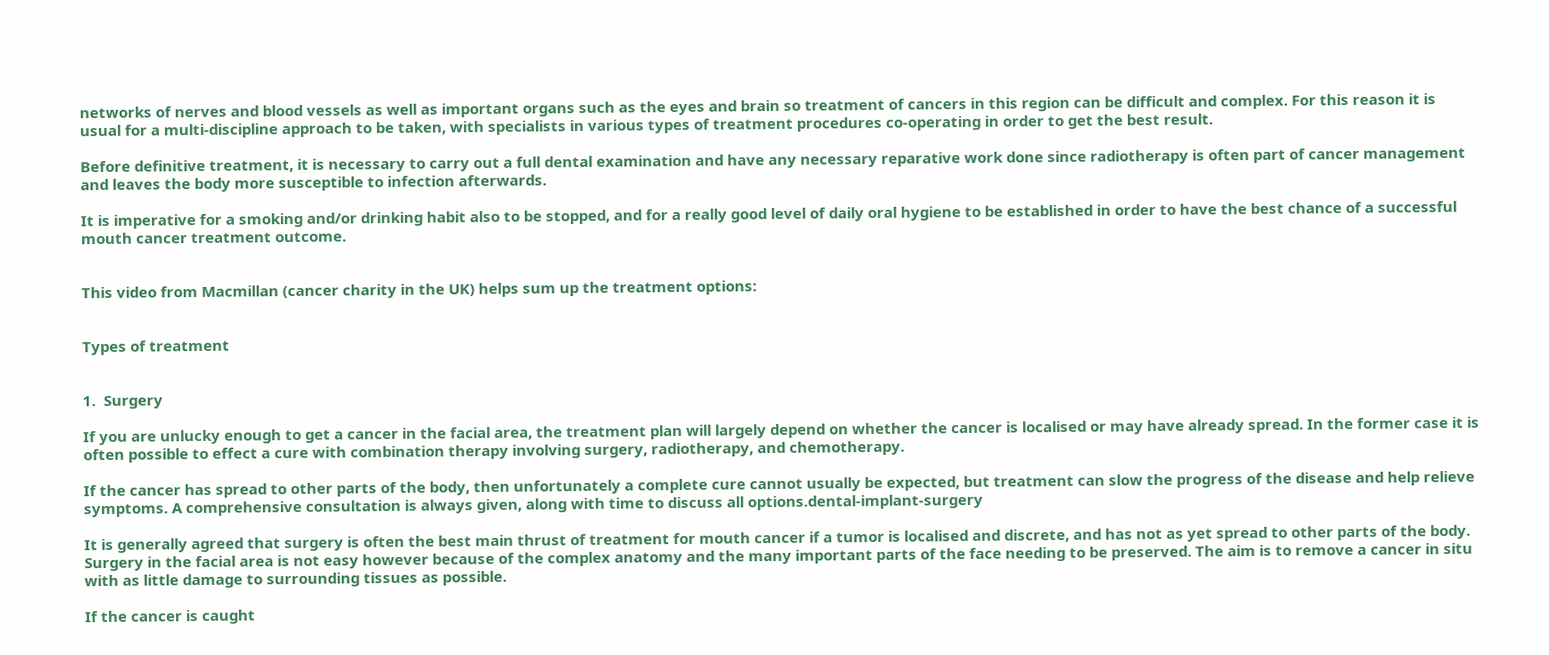networks of nerves and blood vessels as well as important organs such as the eyes and brain so treatment of cancers in this region can be difficult and complex. For this reason it is usual for a multi-discipline approach to be taken, with specialists in various types of treatment procedures co-operating in order to get the best result.

Before definitive treatment, it is necessary to carry out a full dental examination and have any necessary reparative work done since radiotherapy is often part of cancer management and leaves the body more susceptible to infection afterwards.

It is imperative for a smoking and/or drinking habit also to be stopped, and for a really good level of daily oral hygiene to be established in order to have the best chance of a successful mouth cancer treatment outcome.


This video from Macmillan (cancer charity in the UK) helps sum up the treatment options:


Types of treatment


1.  Surgery

If you are unlucky enough to get a cancer in the facial area, the treatment plan will largely depend on whether the cancer is localised or may have already spread. In the former case it is often possible to effect a cure with combination therapy involving surgery, radiotherapy, and chemotherapy.

If the cancer has spread to other parts of the body, then unfortunately a complete cure cannot usually be expected, but treatment can slow the progress of the disease and help relieve symptoms. A comprehensive consultation is always given, along with time to discuss all options.dental-implant-surgery

It is generally agreed that surgery is often the best main thrust of treatment for mouth cancer if a tumor is localised and discrete, and has not as yet spread to other parts of the body. Surgery in the facial area is not easy however because of the complex anatomy and the many important parts of the face needing to be preserved. The aim is to remove a cancer in situ with as little damage to surrounding tissues as possible.

If the cancer is caught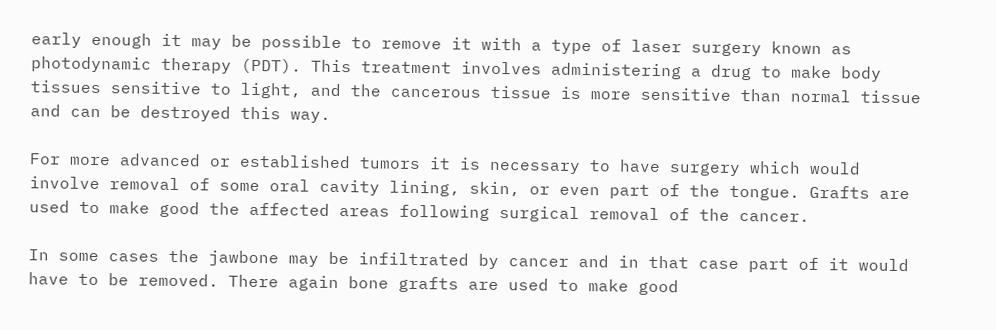early enough it may be possible to remove it with a type of laser surgery known as photodynamic therapy (PDT). This treatment involves administering a drug to make body tissues sensitive to light, and the cancerous tissue is more sensitive than normal tissue and can be destroyed this way.

For more advanced or established tumors it is necessary to have surgery which would involve removal of some oral cavity lining, skin, or even part of the tongue. Grafts are used to make good the affected areas following surgical removal of the cancer.

In some cases the jawbone may be infiltrated by cancer and in that case part of it would have to be removed. There again bone grafts are used to make good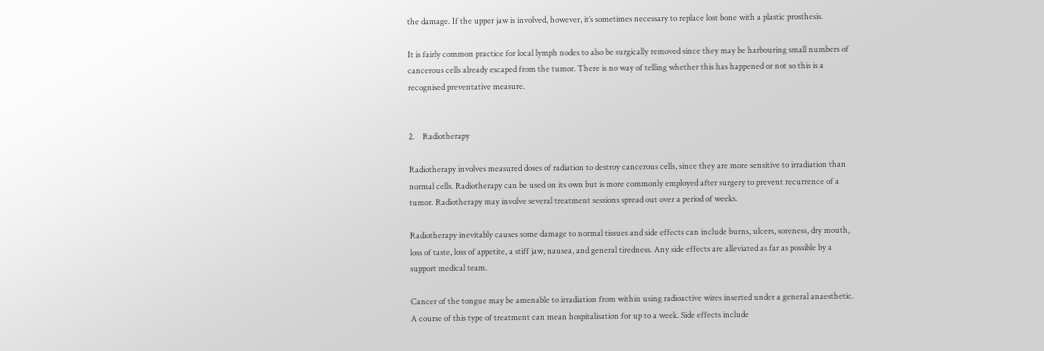the damage. If the upper jaw is involved, however, it’s sometimes necessary to replace lost bone with a plastic prosthesis.

It is fairly common practice for local lymph nodes to also be surgically removed since they may be harbouring small numbers of cancerous cells already escaped from the tumor. There is no way of telling whether this has happened or not so this is a recognised preventative measure.


2.    Radiotherapy

Radiotherapy involves measured doses of radiation to destroy cancerous cells, since they are more sensitive to irradiation than normal cells. Radiotherapy can be used on its own but is more commonly employed after surgery to prevent recurrence of a tumor. Radiotherapy may involve several treatment sessions spread out over a period of weeks.

Radiotherapy inevitably causes some damage to normal tissues and side effects can include burns, ulcers, soreness, dry mouth, loss of taste, loss of appetite, a stiff jaw, nausea, and general tiredness. Any side effects are alleviated as far as possible by a support medical team.

Cancer of the tongue may be amenable to irradiation from within using radioactive wires inserted under a general anaesthetic. A course of this type of treatment can mean hospitalisation for up to a week. Side effects include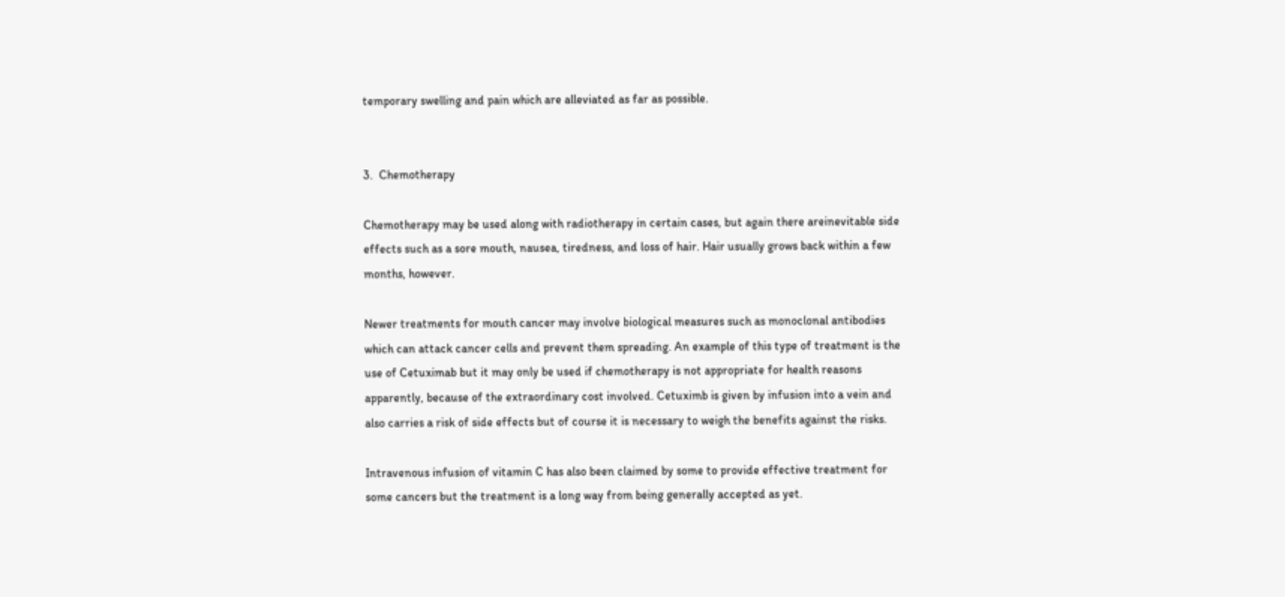temporary swelling and pain which are alleviated as far as possible.


3.  Chemotherapy

Chemotherapy may be used along with radiotherapy in certain cases, but again there areinevitable side effects such as a sore mouth, nausea, tiredness, and loss of hair. Hair usually grows back within a few months, however.

Newer treatments for mouth cancer may involve biological measures such as monoclonal antibodies which can attack cancer cells and prevent them spreading. An example of this type of treatment is the use of Cetuximab but it may only be used if chemotherapy is not appropriate for health reasons apparently, because of the extraordinary cost involved. Cetuximb is given by infusion into a vein and also carries a risk of side effects but of course it is necessary to weigh the benefits against the risks.

Intravenous infusion of vitamin C has also been claimed by some to provide effective treatment for some cancers but the treatment is a long way from being generally accepted as yet.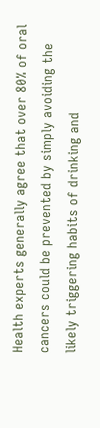Health experts generally agree that over 80% of oral cancers could be prevented by simply avoiding the likely triggering habits of drinking and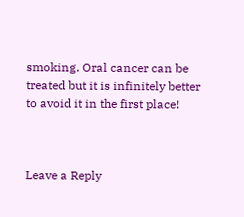smoking. Oral cancer can be treated but it is infinitely better to avoid it in the first place!



Leave a Reply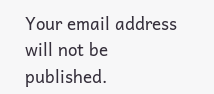Your email address will not be published.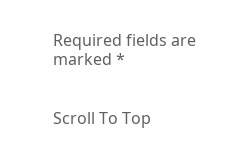Required fields are marked *


Scroll To Top